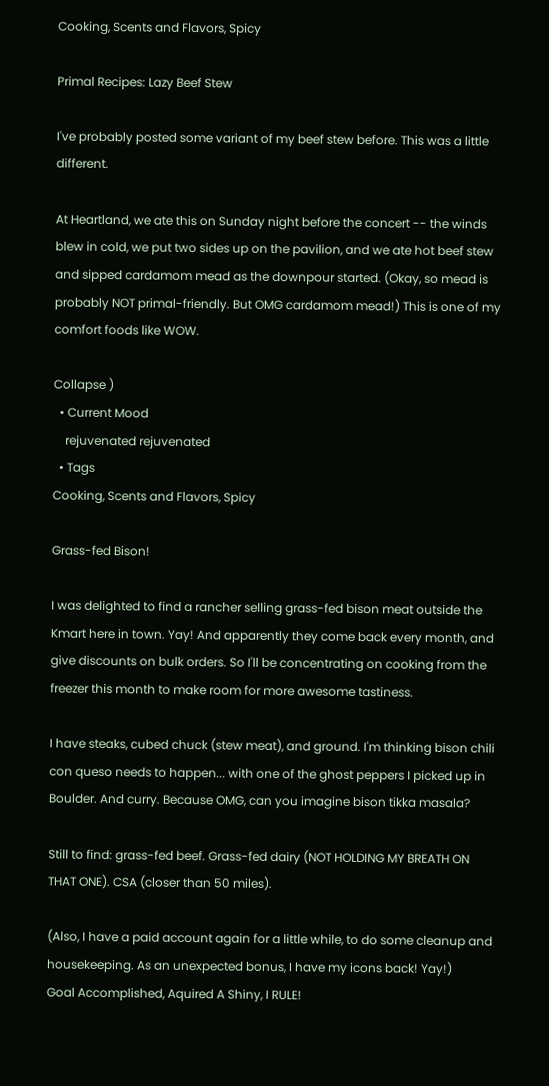Cooking, Scents and Flavors, Spicy

Primal Recipes: Lazy Beef Stew

I've probably posted some variant of my beef stew before. This was a little different.

At Heartland, we ate this on Sunday night before the concert -- the winds blew in cold, we put two sides up on the pavilion, and we ate hot beef stew and sipped cardamom mead as the downpour started. (Okay, so mead is probably NOT primal-friendly. But OMG cardamom mead!) This is one of my comfort foods like WOW.

Collapse )
  • Current Mood
    rejuvenated rejuvenated
  • Tags
Cooking, Scents and Flavors, Spicy

Grass-fed Bison!

I was delighted to find a rancher selling grass-fed bison meat outside the Kmart here in town. Yay! And apparently they come back every month, and give discounts on bulk orders. So I'll be concentrating on cooking from the freezer this month to make room for more awesome tastiness.

I have steaks, cubed chuck (stew meat), and ground. I'm thinking bison chili con queso needs to happen... with one of the ghost peppers I picked up in Boulder. And curry. Because OMG, can you imagine bison tikka masala?

Still to find: grass-fed beef. Grass-fed dairy (NOT HOLDING MY BREATH ON THAT ONE). CSA (closer than 50 miles).

(Also, I have a paid account again for a little while, to do some cleanup and housekeeping. As an unexpected bonus, I have my icons back! Yay!)
Goal Accomplished, Aquired A Shiny, I RULE!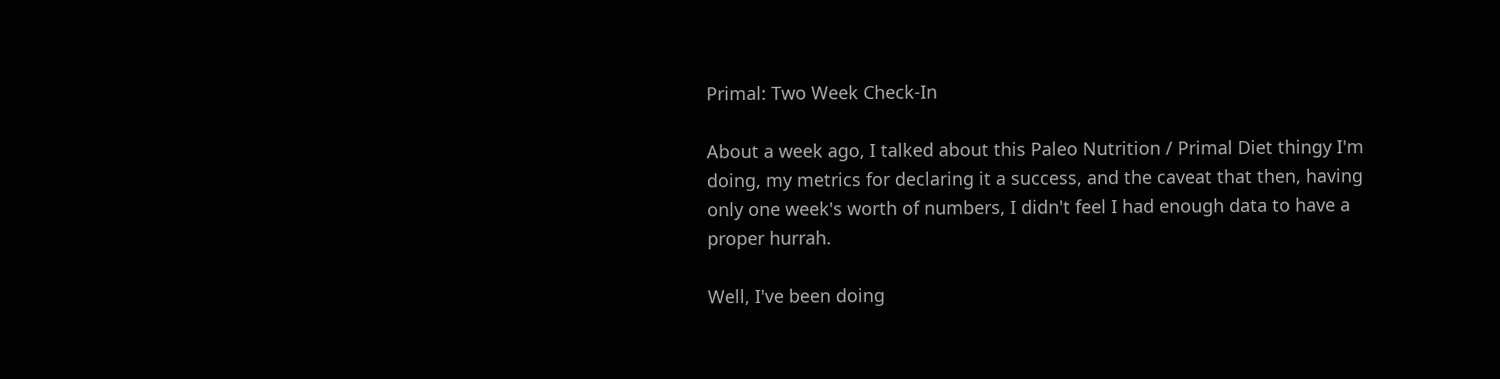Primal: Two Week Check-In

About a week ago, I talked about this Paleo Nutrition / Primal Diet thingy I'm doing, my metrics for declaring it a success, and the caveat that then, having only one week's worth of numbers, I didn't feel I had enough data to have a proper hurrah.

Well, I've been doing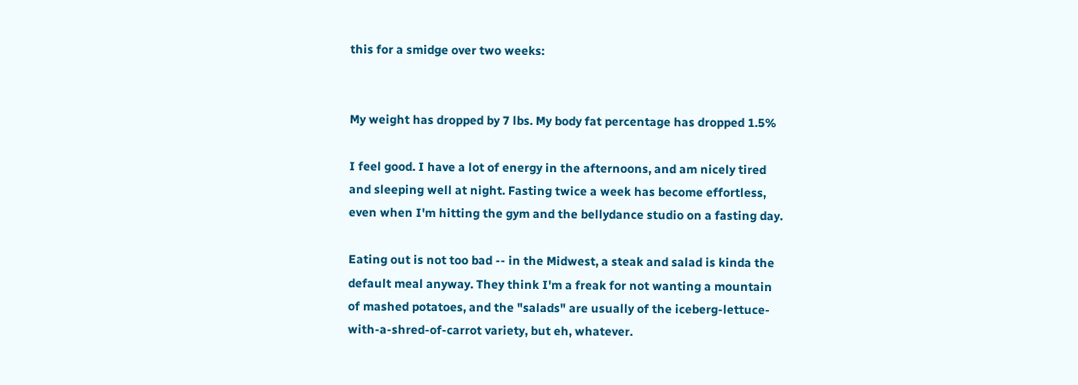this for a smidge over two weeks:


My weight has dropped by 7 lbs. My body fat percentage has dropped 1.5%

I feel good. I have a lot of energy in the afternoons, and am nicely tired and sleeping well at night. Fasting twice a week has become effortless, even when I'm hitting the gym and the bellydance studio on a fasting day.

Eating out is not too bad -- in the Midwest, a steak and salad is kinda the default meal anyway. They think I'm a freak for not wanting a mountain of mashed potatoes, and the "salads" are usually of the iceberg-lettuce-with-a-shred-of-carrot variety, but eh, whatever.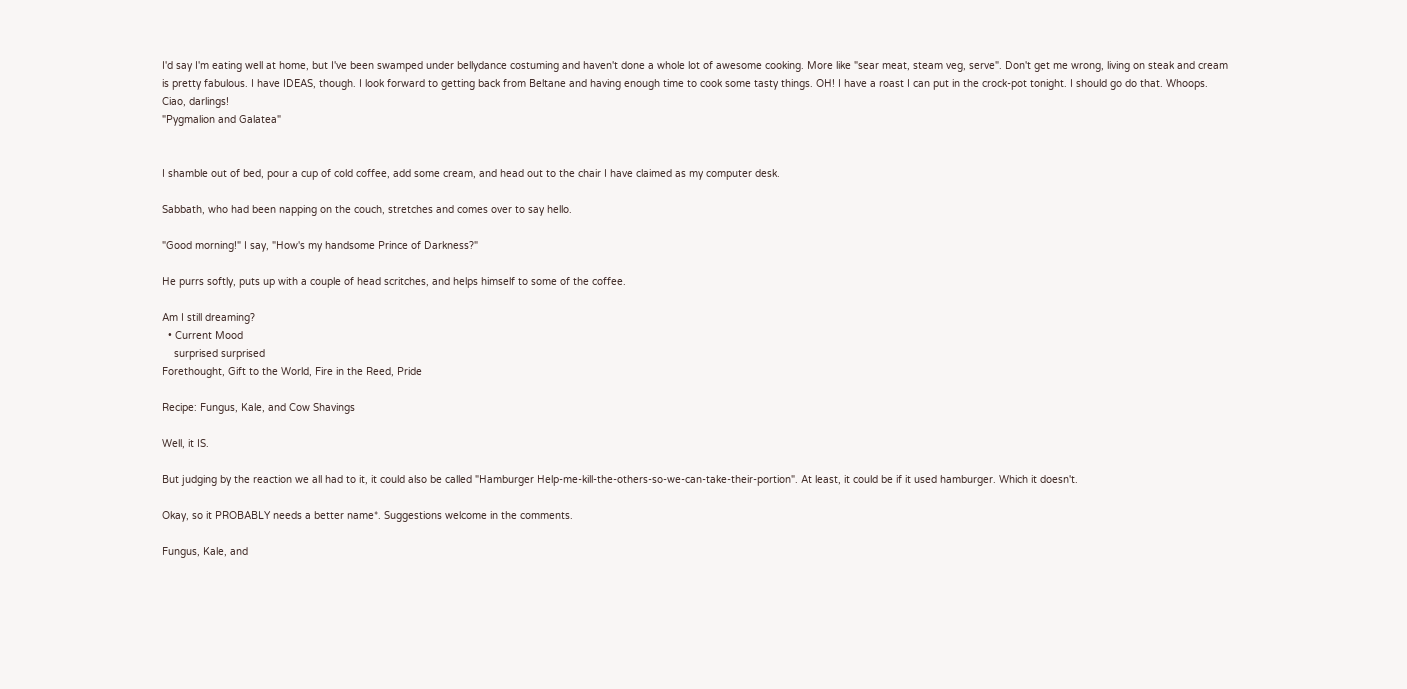I'd say I'm eating well at home, but I've been swamped under bellydance costuming and haven't done a whole lot of awesome cooking. More like "sear meat, steam veg, serve". Don't get me wrong, living on steak and cream is pretty fabulous. I have IDEAS, though. I look forward to getting back from Beltane and having enough time to cook some tasty things. OH! I have a roast I can put in the crock-pot tonight. I should go do that. Whoops. Ciao, darlings!
"Pygmalion and Galatea"


I shamble out of bed, pour a cup of cold coffee, add some cream, and head out to the chair I have claimed as my computer desk.

Sabbath, who had been napping on the couch, stretches and comes over to say hello.

"Good morning!" I say, "How's my handsome Prince of Darkness?"

He purrs softly, puts up with a couple of head scritches, and helps himself to some of the coffee.

Am I still dreaming?
  • Current Mood
    surprised surprised
Forethought, Gift to the World, Fire in the Reed, Pride

Recipe: Fungus, Kale, and Cow Shavings

Well, it IS.

But judging by the reaction we all had to it, it could also be called "Hamburger Help-me-kill-the-others-so-we-can-take-their-portion". At least, it could be if it used hamburger. Which it doesn't.

Okay, so it PROBABLY needs a better name*. Suggestions welcome in the comments.

Fungus, Kale, and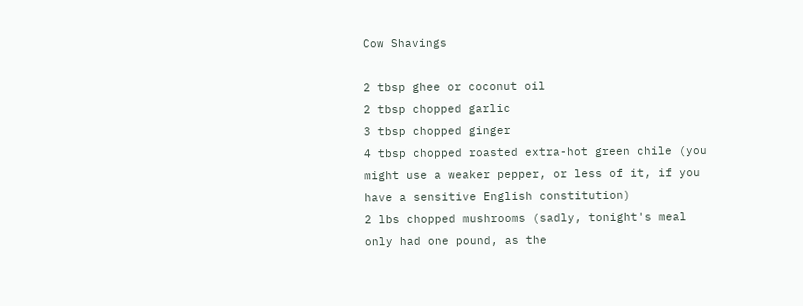Cow Shavings

2 tbsp ghee or coconut oil
2 tbsp chopped garlic
3 tbsp chopped ginger
4 tbsp chopped roasted extra-hot green chile (you might use a weaker pepper, or less of it, if you have a sensitive English constitution)
2 lbs chopped mushrooms (sadly, tonight's meal only had one pound, as the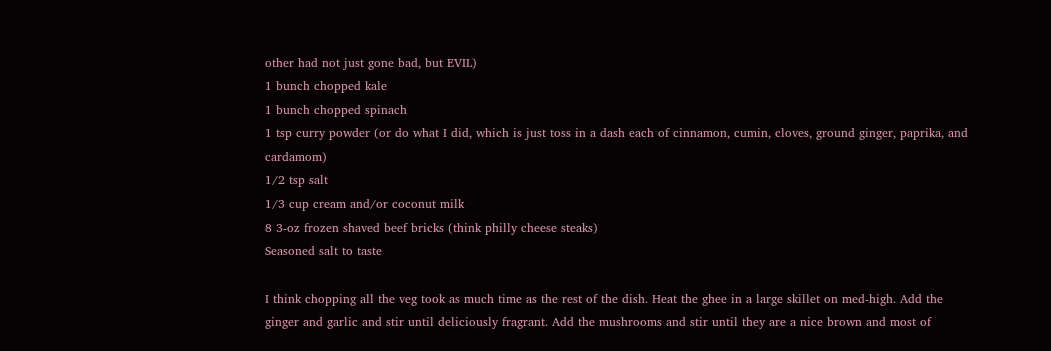other had not just gone bad, but EVIL)
1 bunch chopped kale
1 bunch chopped spinach
1 tsp curry powder (or do what I did, which is just toss in a dash each of cinnamon, cumin, cloves, ground ginger, paprika, and cardamom)
1/2 tsp salt
1/3 cup cream and/or coconut milk
8 3-oz frozen shaved beef bricks (think philly cheese steaks)
Seasoned salt to taste

I think chopping all the veg took as much time as the rest of the dish. Heat the ghee in a large skillet on med-high. Add the ginger and garlic and stir until deliciously fragrant. Add the mushrooms and stir until they are a nice brown and most of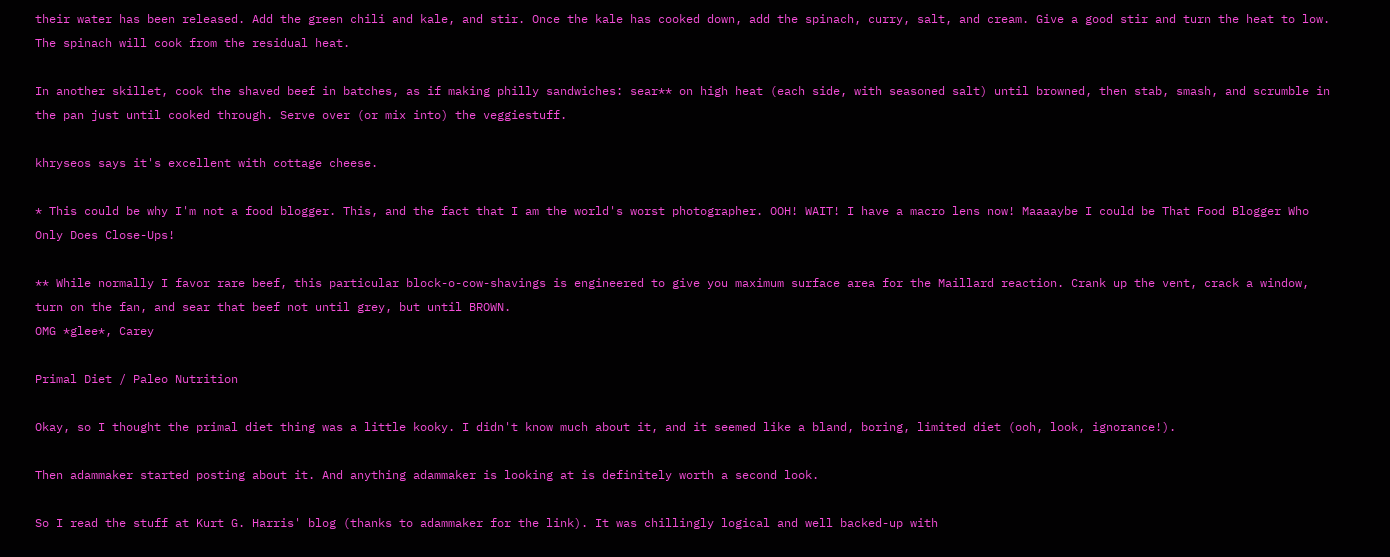their water has been released. Add the green chili and kale, and stir. Once the kale has cooked down, add the spinach, curry, salt, and cream. Give a good stir and turn the heat to low. The spinach will cook from the residual heat.

In another skillet, cook the shaved beef in batches, as if making philly sandwiches: sear** on high heat (each side, with seasoned salt) until browned, then stab, smash, and scrumble in the pan just until cooked through. Serve over (or mix into) the veggiestuff.

khryseos says it's excellent with cottage cheese.

* This could be why I'm not a food blogger. This, and the fact that I am the world's worst photographer. OOH! WAIT! I have a macro lens now! Maaaaybe I could be That Food Blogger Who Only Does Close-Ups!

** While normally I favor rare beef, this particular block-o-cow-shavings is engineered to give you maximum surface area for the Maillard reaction. Crank up the vent, crack a window, turn on the fan, and sear that beef not until grey, but until BROWN.
OMG *glee*, Carey

Primal Diet / Paleo Nutrition

Okay, so I thought the primal diet thing was a little kooky. I didn't know much about it, and it seemed like a bland, boring, limited diet (ooh, look, ignorance!).

Then adammaker started posting about it. And anything adammaker is looking at is definitely worth a second look.

So I read the stuff at Kurt G. Harris' blog (thanks to adammaker for the link). It was chillingly logical and well backed-up with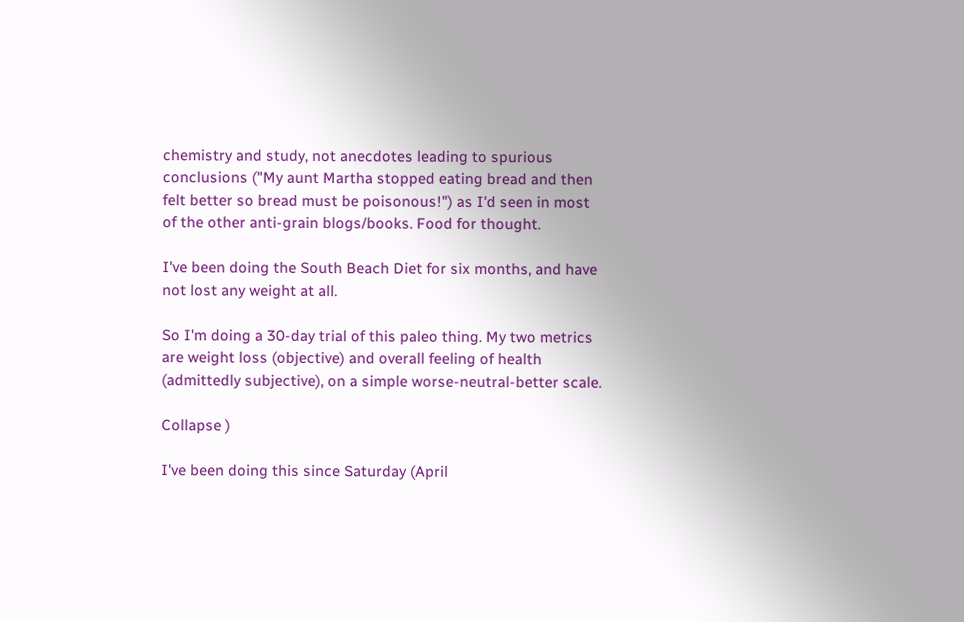chemistry and study, not anecdotes leading to spurious conclusions ("My aunt Martha stopped eating bread and then felt better so bread must be poisonous!") as I'd seen in most of the other anti-grain blogs/books. Food for thought.

I've been doing the South Beach Diet for six months, and have not lost any weight at all.

So I'm doing a 30-day trial of this paleo thing. My two metrics are weight loss (objective) and overall feeling of health (admittedly subjective), on a simple worse-neutral-better scale.

Collapse )

I've been doing this since Saturday (April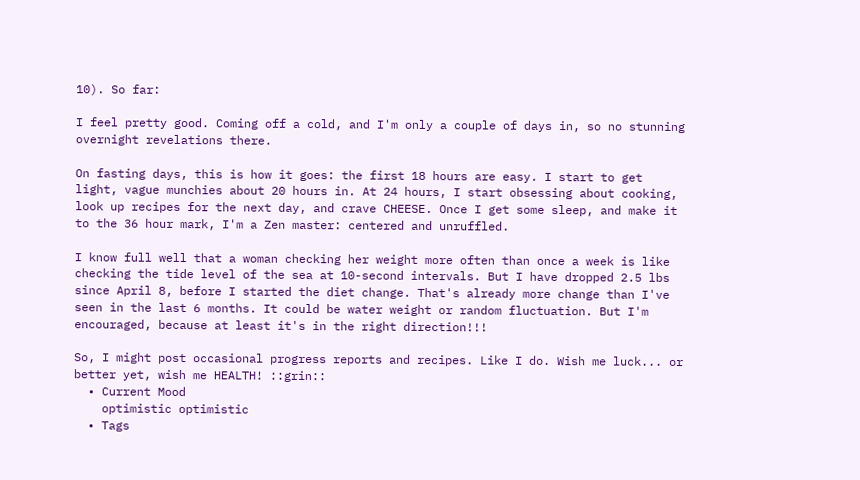10). So far:

I feel pretty good. Coming off a cold, and I'm only a couple of days in, so no stunning overnight revelations there.

On fasting days, this is how it goes: the first 18 hours are easy. I start to get light, vague munchies about 20 hours in. At 24 hours, I start obsessing about cooking, look up recipes for the next day, and crave CHEESE. Once I get some sleep, and make it to the 36 hour mark, I'm a Zen master: centered and unruffled.

I know full well that a woman checking her weight more often than once a week is like checking the tide level of the sea at 10-second intervals. But I have dropped 2.5 lbs since April 8, before I started the diet change. That's already more change than I've seen in the last 6 months. It could be water weight or random fluctuation. But I'm encouraged, because at least it's in the right direction!!!

So, I might post occasional progress reports and recipes. Like I do. Wish me luck... or better yet, wish me HEALTH! ::grin::
  • Current Mood
    optimistic optimistic
  • Tags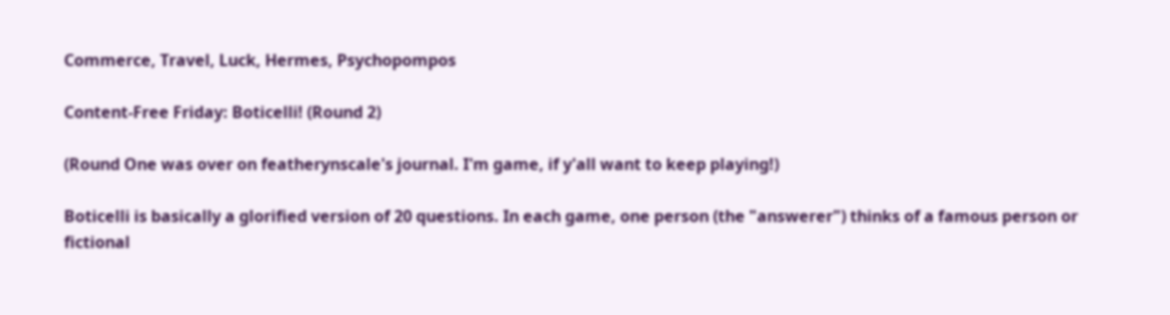Commerce, Travel, Luck, Hermes, Psychopompos

Content-Free Friday: Boticelli! (Round 2)

(Round One was over on featherynscale's journal. I'm game, if y'all want to keep playing!)

Boticelli is basically a glorified version of 20 questions. In each game, one person (the "answerer") thinks of a famous person or fictional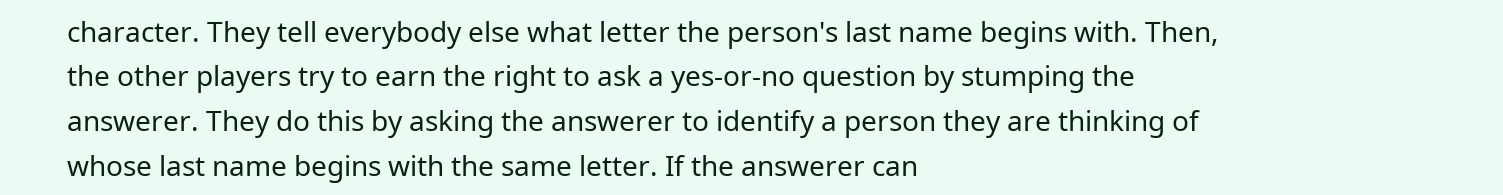character. They tell everybody else what letter the person's last name begins with. Then, the other players try to earn the right to ask a yes-or-no question by stumping the answerer. They do this by asking the answerer to identify a person they are thinking of whose last name begins with the same letter. If the answerer can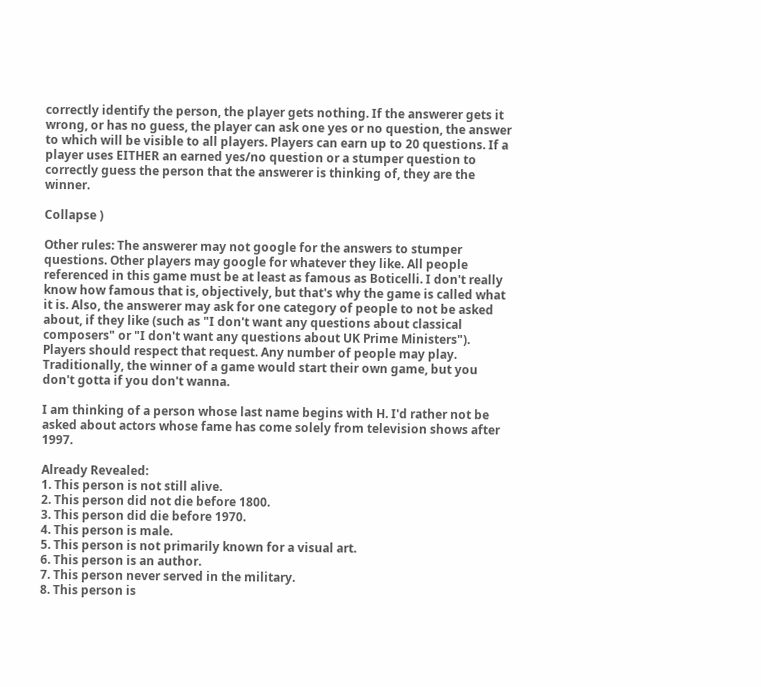correctly identify the person, the player gets nothing. If the answerer gets it wrong, or has no guess, the player can ask one yes or no question, the answer to which will be visible to all players. Players can earn up to 20 questions. If a player uses EITHER an earned yes/no question or a stumper question to correctly guess the person that the answerer is thinking of, they are the winner.

Collapse )

Other rules: The answerer may not google for the answers to stumper questions. Other players may google for whatever they like. All people referenced in this game must be at least as famous as Boticelli. I don't really know how famous that is, objectively, but that's why the game is called what it is. Also, the answerer may ask for one category of people to not be asked about, if they like (such as "I don't want any questions about classical composers" or "I don't want any questions about UK Prime Ministers"). Players should respect that request. Any number of people may play. Traditionally, the winner of a game would start their own game, but you don't gotta if you don't wanna.

I am thinking of a person whose last name begins with H. I'd rather not be asked about actors whose fame has come solely from television shows after 1997.

Already Revealed:
1. This person is not still alive.
2. This person did not die before 1800.
3. This person did die before 1970.
4. This person is male.
5. This person is not primarily known for a visual art.
6. This person is an author.
7. This person never served in the military.
8. This person is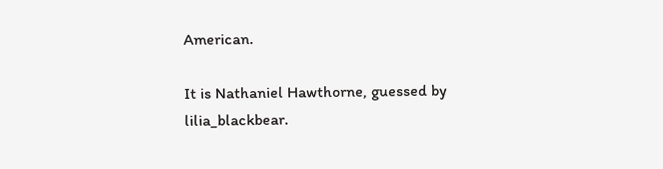American.

It is Nathaniel Hawthorne, guessed by lilia_blackbear.